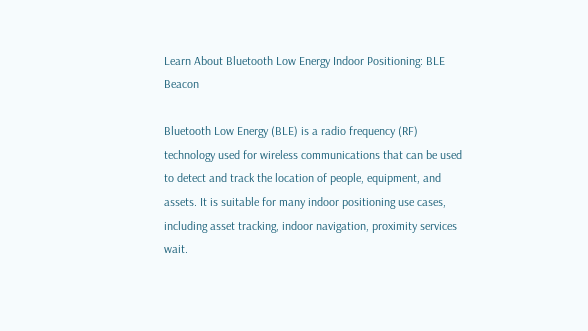Learn About Bluetooth Low Energy Indoor Positioning: BLE Beacon

Bluetooth Low Energy (BLE) is a radio frequency (RF) technology used for wireless communications that can be used to detect and track the location of people, equipment, and assets. It is suitable for many indoor positioning use cases, including asset tracking, indoor navigation, proximity services wait.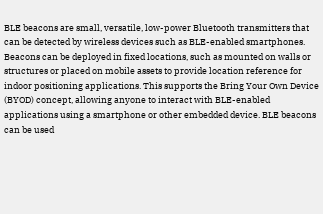BLE beacons are small, versatile, low-power Bluetooth transmitters that can be detected by wireless devices such as BLE-enabled smartphones. Beacons can be deployed in fixed locations, such as mounted on walls or structures or placed on mobile assets to provide location reference for indoor positioning applications. This supports the Bring Your Own Device (BYOD) concept, allowing anyone to interact with BLE-enabled applications using a smartphone or other embedded device. BLE beacons can be used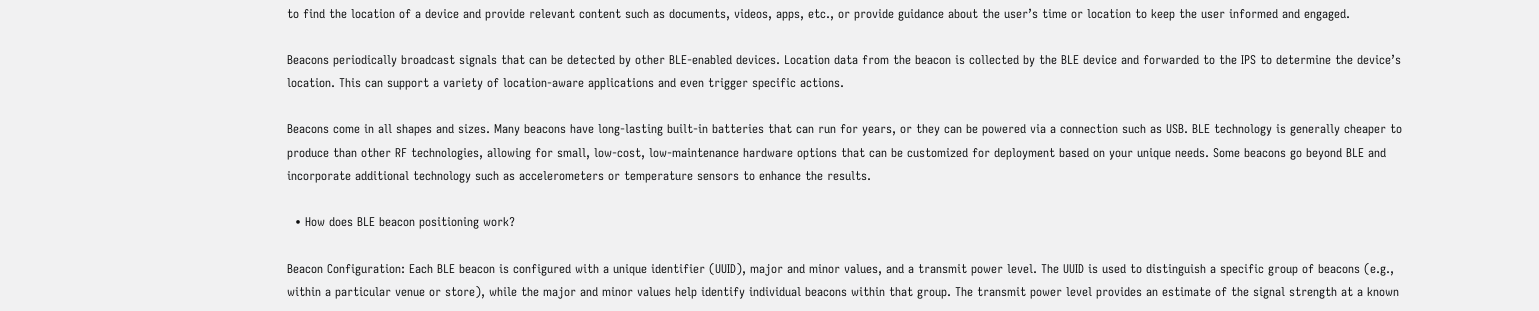to find the location of a device and provide relevant content such as documents, videos, apps, etc., or provide guidance about the user’s time or location to keep the user informed and engaged.

Beacons periodically broadcast signals that can be detected by other BLE-enabled devices. Location data from the beacon is collected by the BLE device and forwarded to the IPS to determine the device’s location. This can support a variety of location-aware applications and even trigger specific actions.

Beacons come in all shapes and sizes. Many beacons have long-lasting built-in batteries that can run for years, or they can be powered via a connection such as USB. BLE technology is generally cheaper to produce than other RF technologies, allowing for small, low-cost, low-maintenance hardware options that can be customized for deployment based on your unique needs. Some beacons go beyond BLE and incorporate additional technology such as accelerometers or temperature sensors to enhance the results.

  • How does BLE beacon positioning work?

Beacon Configuration: Each BLE beacon is configured with a unique identifier (UUID), major and minor values, and a transmit power level. The UUID is used to distinguish a specific group of beacons (e.g., within a particular venue or store), while the major and minor values help identify individual beacons within that group. The transmit power level provides an estimate of the signal strength at a known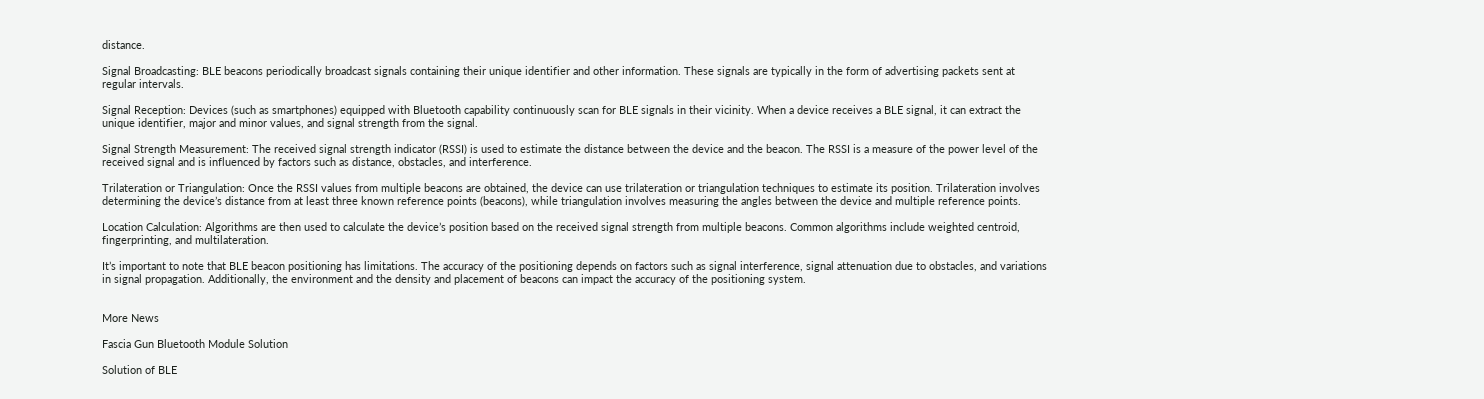distance.

Signal Broadcasting: BLE beacons periodically broadcast signals containing their unique identifier and other information. These signals are typically in the form of advertising packets sent at regular intervals.

Signal Reception: Devices (such as smartphones) equipped with Bluetooth capability continuously scan for BLE signals in their vicinity. When a device receives a BLE signal, it can extract the unique identifier, major and minor values, and signal strength from the signal.

Signal Strength Measurement: The received signal strength indicator (RSSI) is used to estimate the distance between the device and the beacon. The RSSI is a measure of the power level of the received signal and is influenced by factors such as distance, obstacles, and interference.

Trilateration or Triangulation: Once the RSSI values from multiple beacons are obtained, the device can use trilateration or triangulation techniques to estimate its position. Trilateration involves determining the device’s distance from at least three known reference points (beacons), while triangulation involves measuring the angles between the device and multiple reference points.

Location Calculation: Algorithms are then used to calculate the device’s position based on the received signal strength from multiple beacons. Common algorithms include weighted centroid, fingerprinting, and multilateration.

It’s important to note that BLE beacon positioning has limitations. The accuracy of the positioning depends on factors such as signal interference, signal attenuation due to obstacles, and variations in signal propagation. Additionally, the environment and the density and placement of beacons can impact the accuracy of the positioning system.


More News

Fascia Gun Bluetooth Module Solution

Solution of BLE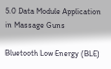5.0 Data Module Application in Massage Guns

Bluetooth Low Energy (BLE)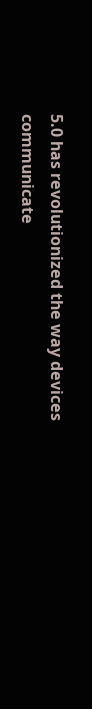5.0 has revolutionized the way devices communicate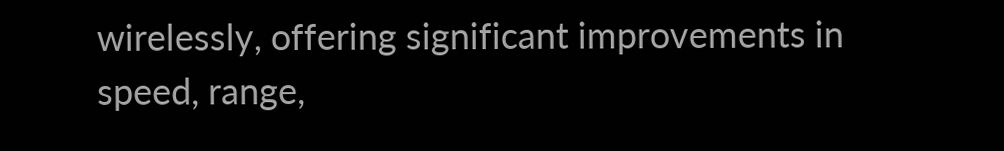wirelessly, offering significant improvements in speed, range,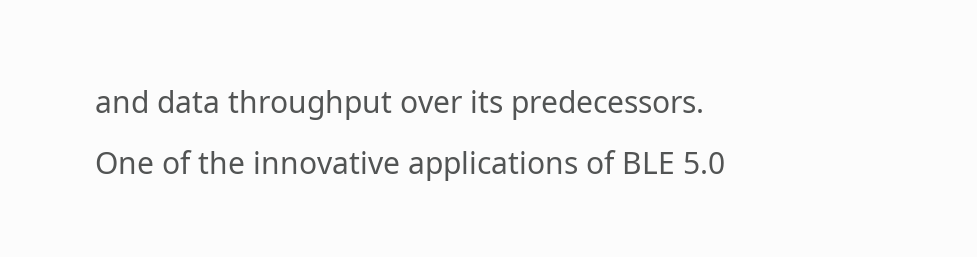and data throughput over its predecessors. One of the innovative applications of BLE 5.0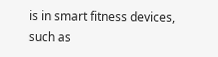is in smart fitness devices, such as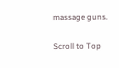massage guns.

Scroll to Top